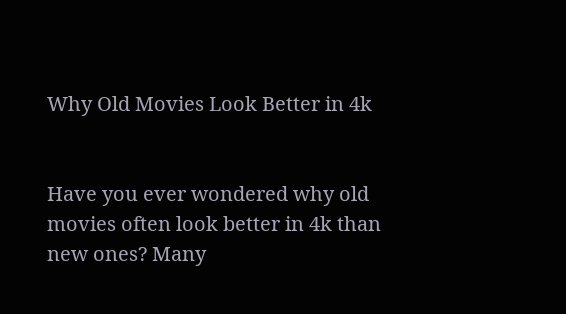Why Old Movies Look Better in 4k


Have you ever wondered why old movies often look better in 4k than new ones? Many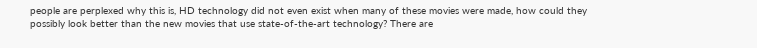people are perplexed why this is, HD technology did not even exist when many of these movies were made, how could they possibly look better than the new movies that use state-of-the-art technology? There are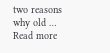two reasons why old … Read more